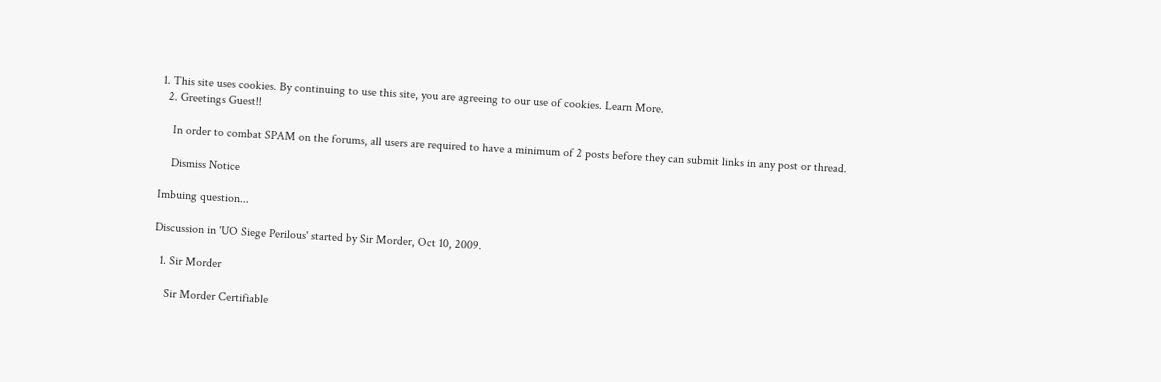1. This site uses cookies. By continuing to use this site, you are agreeing to our use of cookies. Learn More.
  2. Greetings Guest!!

    In order to combat SPAM on the forums, all users are required to have a minimum of 2 posts before they can submit links in any post or thread.

    Dismiss Notice

Imbuing question...

Discussion in 'UO Siege Perilous' started by Sir Morder, Oct 10, 2009.

  1. Sir Morder

    Sir Morder Certifiable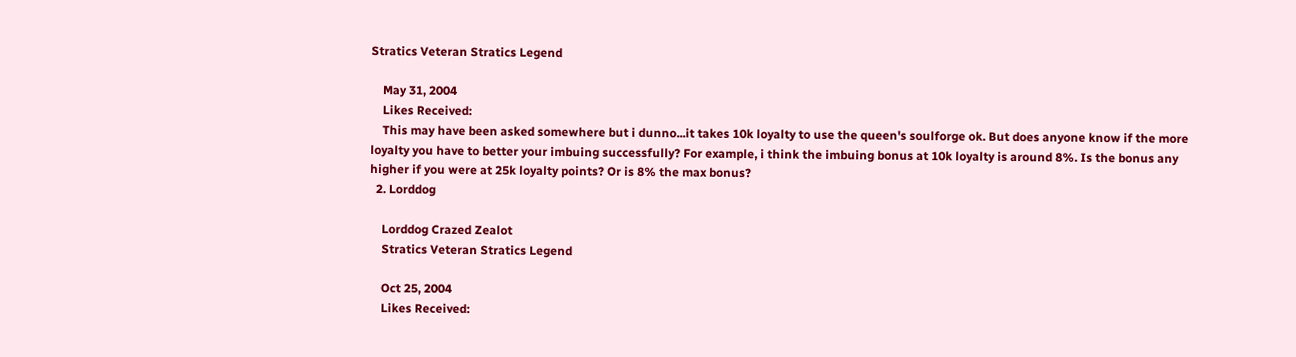Stratics Veteran Stratics Legend

    May 31, 2004
    Likes Received:
    This may have been asked somewhere but i dunno...it takes 10k loyalty to use the queen's soulforge ok. But does anyone know if the more loyalty you have to better your imbuing successfully? For example, i think the imbuing bonus at 10k loyalty is around 8%. Is the bonus any higher if you were at 25k loyalty points? Or is 8% the max bonus?
  2. Lorddog

    Lorddog Crazed Zealot
    Stratics Veteran Stratics Legend

    Oct 25, 2004
    Likes Received: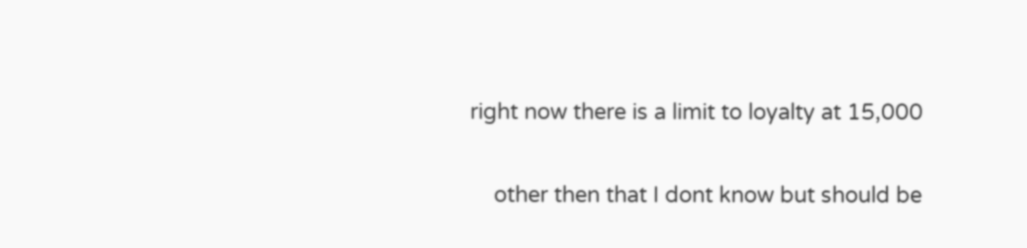right now there is a limit to loyalty at 15,000

    other then that I dont know but should be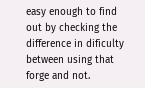easy enough to find out by checking the difference in dificulty between using that forge and not.